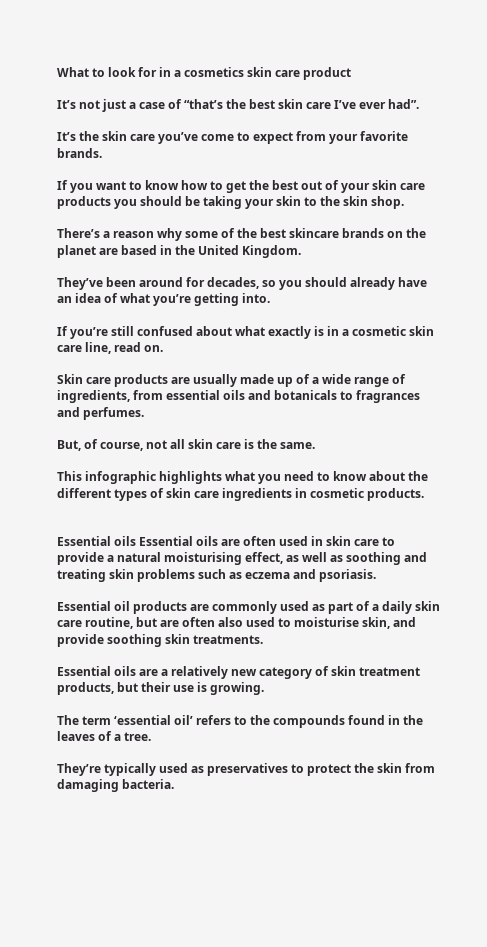What to look for in a cosmetics skin care product

It’s not just a case of “that’s the best skin care I’ve ever had”.

It’s the skin care you’ve come to expect from your favorite brands.

If you want to know how to get the best out of your skin care products you should be taking your skin to the skin shop.

There’s a reason why some of the best skincare brands on the planet are based in the United Kingdom.

They’ve been around for decades, so you should already have an idea of what you’re getting into.

If you’re still confused about what exactly is in a cosmetic skin care line, read on.

Skin care products are usually made up of a wide range of ingredients, from essential oils and botanicals to fragrances and perfumes.

But, of course, not all skin care is the same.

This infographic highlights what you need to know about the different types of skin care ingredients in cosmetic products.


Essential oils Essential oils are often used in skin care to provide a natural moisturising effect, as well as soothing and treating skin problems such as eczema and psoriasis.

Essential oil products are commonly used as part of a daily skin care routine, but are often also used to moisturise skin, and provide soothing skin treatments.

Essential oils are a relatively new category of skin treatment products, but their use is growing.

The term ‘essential oil’ refers to the compounds found in the leaves of a tree.

They’re typically used as preservatives to protect the skin from damaging bacteria.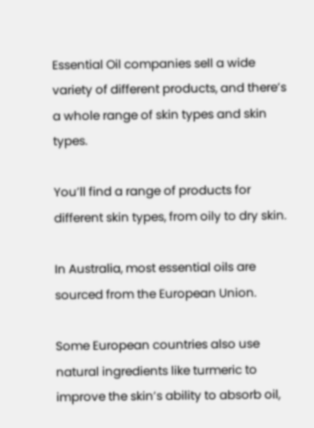Essential Oil companies sell a wide variety of different products, and there’s a whole range of skin types and skin types.

You’ll find a range of products for different skin types, from oily to dry skin.

In Australia, most essential oils are sourced from the European Union.

Some European countries also use natural ingredients like turmeric to improve the skin’s ability to absorb oil,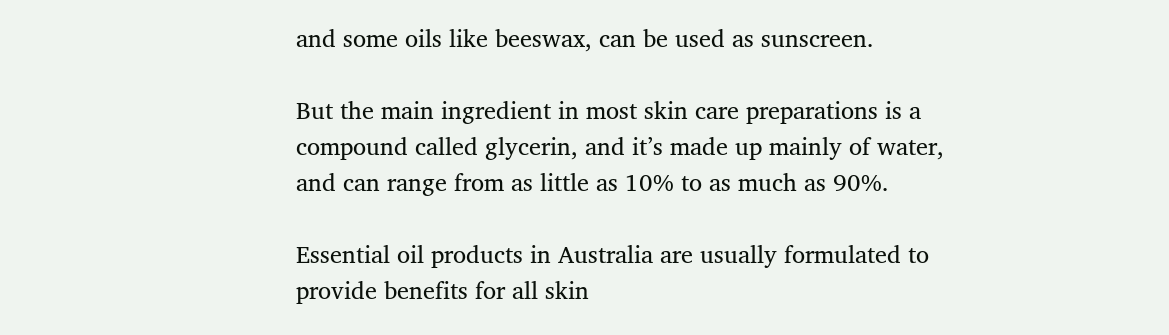and some oils like beeswax, can be used as sunscreen.

But the main ingredient in most skin care preparations is a compound called glycerin, and it’s made up mainly of water, and can range from as little as 10% to as much as 90%.

Essential oil products in Australia are usually formulated to provide benefits for all skin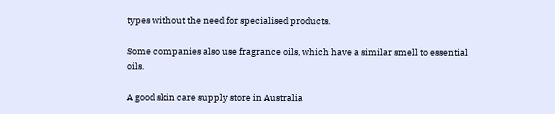types without the need for specialised products.

Some companies also use fragrance oils, which have a similar smell to essential oils.

A good skin care supply store in Australia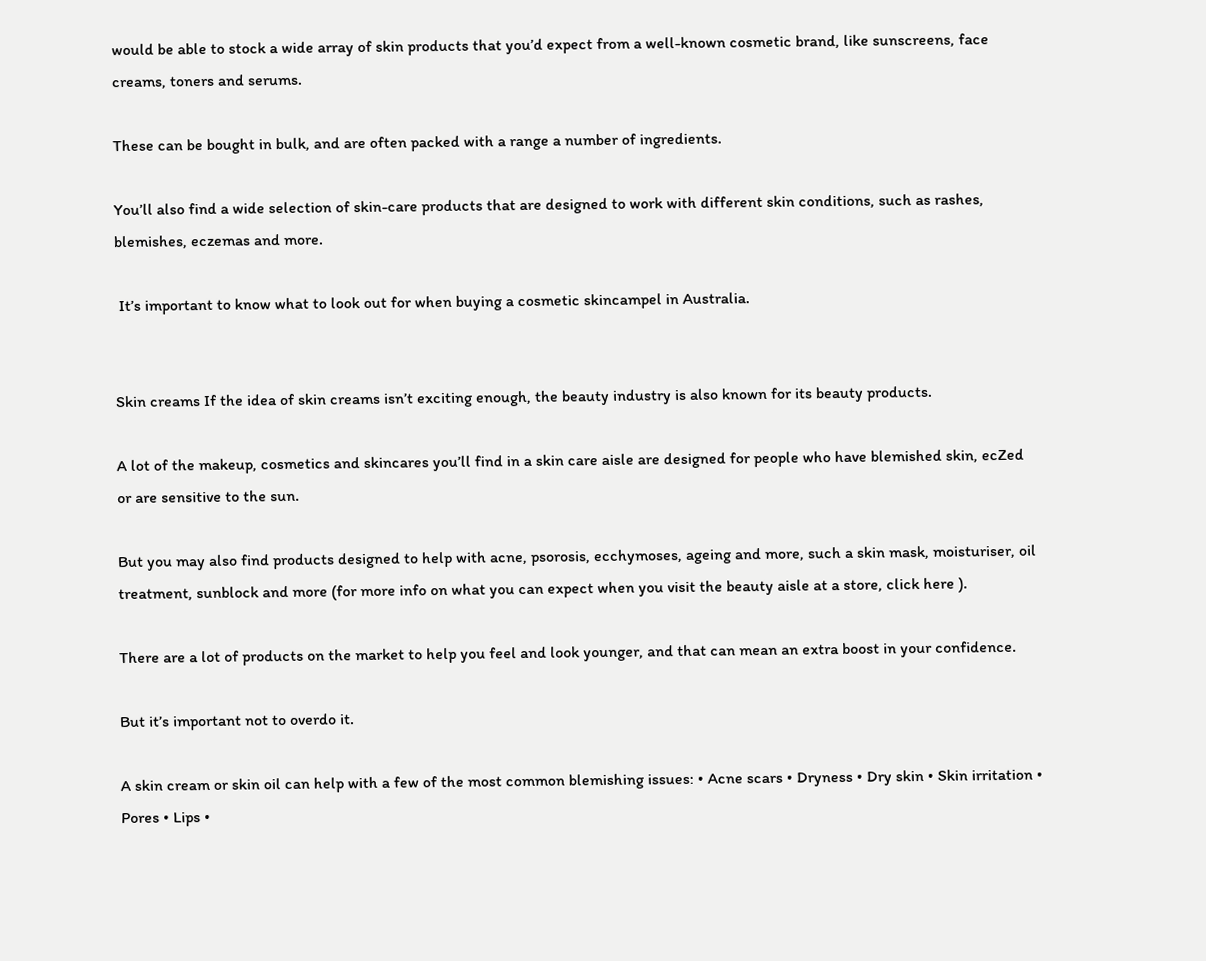would be able to stock a wide array of skin products that you’d expect from a well-known cosmetic brand, like sunscreens, face creams, toners and serums.

These can be bought in bulk, and are often packed with a range a number of ingredients.

You’ll also find a wide selection of skin-care products that are designed to work with different skin conditions, such as rashes, blemishes, eczemas and more.

 It’s important to know what to look out for when buying a cosmetic skincampel in Australia.


Skin creams If the idea of skin creams isn’t exciting enough, the beauty industry is also known for its beauty products.

A lot of the makeup, cosmetics and skincares you’ll find in a skin care aisle are designed for people who have blemished skin, ecZed or are sensitive to the sun.

But you may also find products designed to help with acne, psorosis, ecchymoses, ageing and more, such a skin mask, moisturiser, oil treatment, sunblock and more (for more info on what you can expect when you visit the beauty aisle at a store, click here ).

There are a lot of products on the market to help you feel and look younger, and that can mean an extra boost in your confidence.

But it’s important not to overdo it.

A skin cream or skin oil can help with a few of the most common blemishing issues: • Acne scars • Dryness • Dry skin • Skin irritation • Pores • Lips •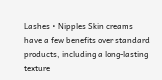Lashes • Nipples Skin creams have a few benefits over standard products, including a long-lasting texture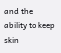and the ability to keep skin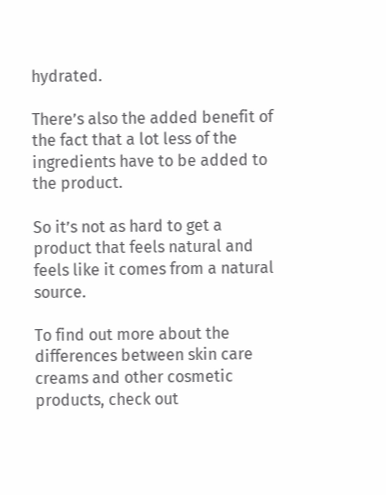hydrated.

There’s also the added benefit of the fact that a lot less of the ingredients have to be added to the product.

So it’s not as hard to get a product that feels natural and feels like it comes from a natural source.

To find out more about the differences between skin care creams and other cosmetic products, check out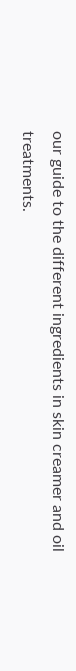our guide to the different ingredients in skin creamer and oil treatments.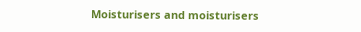Moisturisers and moisturisers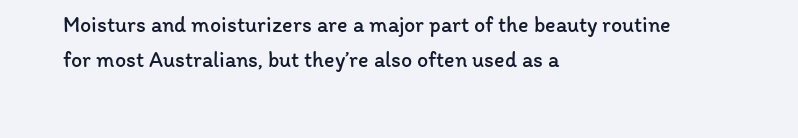Moisturs and moisturizers are a major part of the beauty routine for most Australians, but they’re also often used as a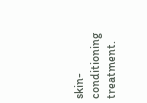skin-conditioning treatment.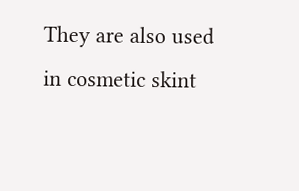They are also used in cosmetic skint